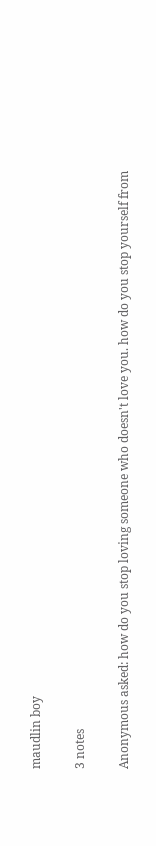maudlin boy

3 notes

Anonymous asked: how do you stop loving someone who doesn't love you. how do you stop yourself from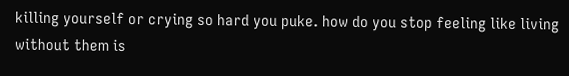killing yourself or crying so hard you puke. how do you stop feeling like living without them is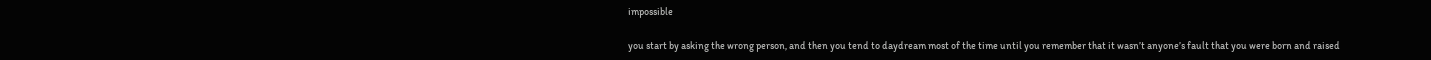impossible

you start by asking the wrong person, and then you tend to daydream most of the time until you remember that it wasn’t anyone’s fault that you were born and raised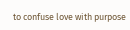to confuse love with purpose